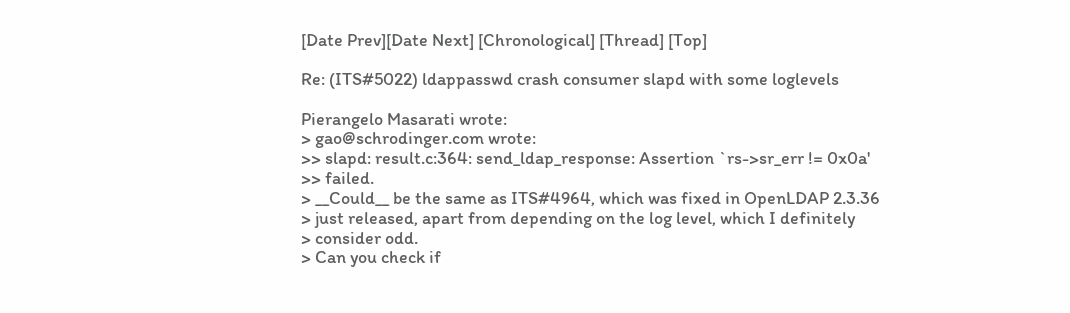[Date Prev][Date Next] [Chronological] [Thread] [Top]

Re: (ITS#5022) ldappasswd crash consumer slapd with some loglevels

Pierangelo Masarati wrote:
> gao@schrodinger.com wrote:
>> slapd: result.c:364: send_ldap_response: Assertion `rs->sr_err != 0x0a'
>> failed.
> __Could__ be the same as ITS#4964, which was fixed in OpenLDAP 2.3.36
> just released, apart from depending on the log level, which I definitely
> consider odd.
> Can you check if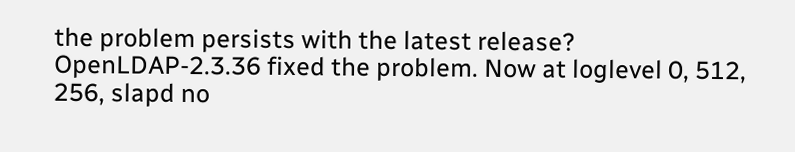the problem persists with the latest release?
OpenLDAP-2.3.36 fixed the problem. Now at loglevel 0, 512, 256, slapd no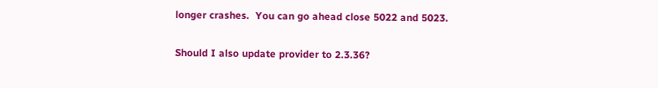longer crashes.  You can go ahead close 5022 and 5023.

Should I also update provider to 2.3.36?